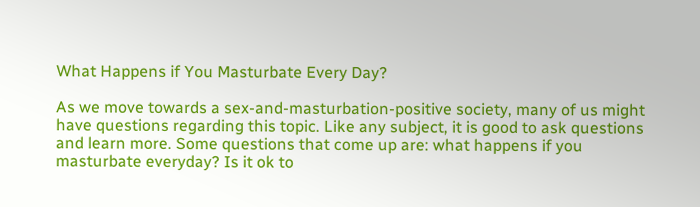What Happens if You Masturbate Every Day?

As we move towards a sex-and-masturbation-positive society, many of us might have questions regarding this topic. Like any subject, it is good to ask questions and learn more. Some questions that come up are: what happens if you masturbate everyday? Is it ok to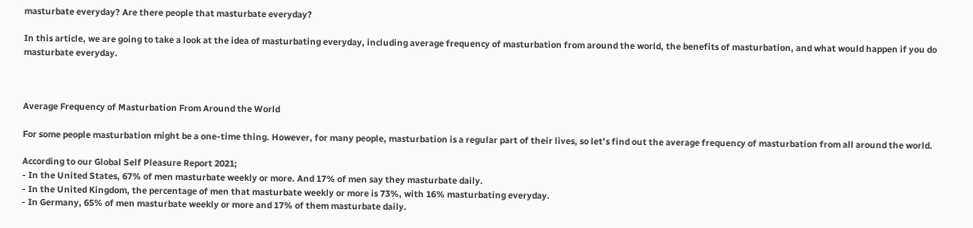masturbate everyday? Are there people that masturbate everyday?

In this article, we are going to take a look at the idea of masturbating everyday, including average frequency of masturbation from around the world, the benefits of masturbation, and what would happen if you do masturbate everyday.



Average Frequency of Masturbation From Around the World

For some people masturbation might be a one-time thing. However, for many people, masturbation is a regular part of their lives, so let’s find out the average frequency of masturbation from all around the world.

According to our Global Self Pleasure Report 2021;
- In the United States, 67% of men masturbate weekly or more. And 17% of men say they masturbate daily.
- In the United Kingdom, the percentage of men that masturbate weekly or more is 73%, with 16% masturbating everyday.
- In Germany, 65% of men masturbate weekly or more and 17% of them masturbate daily.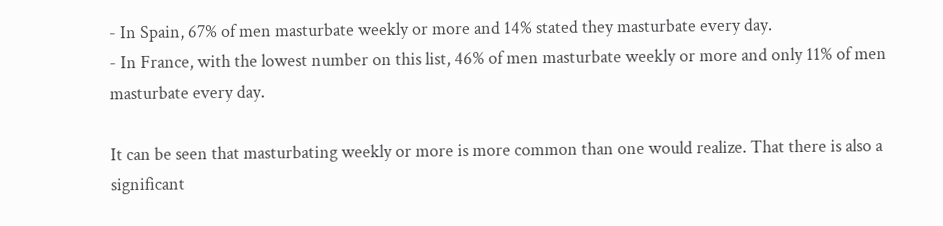- In Spain, 67% of men masturbate weekly or more and 14% stated they masturbate every day.
- In France, with the lowest number on this list, 46% of men masturbate weekly or more and only 11% of men masturbate every day.

It can be seen that masturbating weekly or more is more common than one would realize. That there is also a significant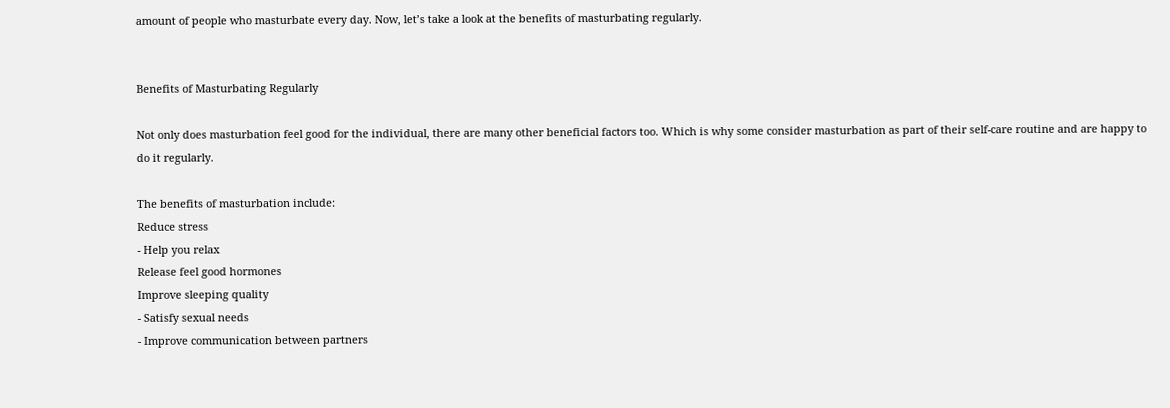amount of people who masturbate every day. Now, let’s take a look at the benefits of masturbating regularly.


Benefits of Masturbating Regularly

Not only does masturbation feel good for the individual, there are many other beneficial factors too. Which is why some consider masturbation as part of their self-care routine and are happy to do it regularly.

The benefits of masturbation include:
Reduce stress
- Help you relax
Release feel good hormones
Improve sleeping quality
- Satisfy sexual needs
- Improve communication between partners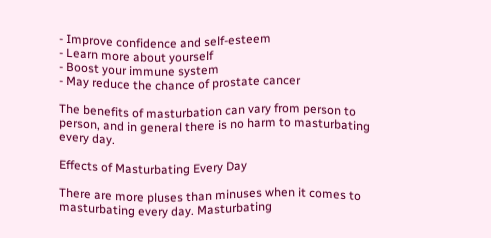- Improve confidence and self-esteem
- Learn more about yourself
- Boost your immune system
- May reduce the chance of prostate cancer

The benefits of masturbation can vary from person to person, and in general there is no harm to masturbating every day.

Effects of Masturbating Every Day

There are more pluses than minuses when it comes to masturbating every day. Masturbating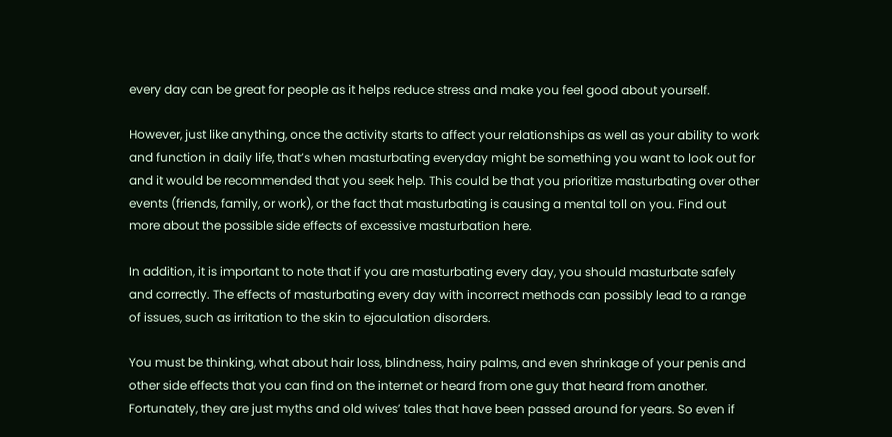every day can be great for people as it helps reduce stress and make you feel good about yourself.

However, just like anything, once the activity starts to affect your relationships as well as your ability to work and function in daily life, that’s when masturbating everyday might be something you want to look out for and it would be recommended that you seek help. This could be that you prioritize masturbating over other events (friends, family, or work), or the fact that masturbating is causing a mental toll on you. Find out more about the possible side effects of excessive masturbation here.

In addition, it is important to note that if you are masturbating every day, you should masturbate safely and correctly. The effects of masturbating every day with incorrect methods can possibly lead to a range of issues, such as irritation to the skin to ejaculation disorders.

You must be thinking, what about hair loss, blindness, hairy palms, and even shrinkage of your penis and other side effects that you can find on the internet or heard from one guy that heard from another. Fortunately, they are just myths and old wives’ tales that have been passed around for years. So even if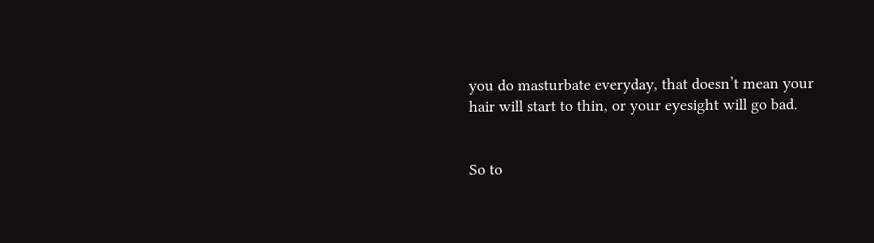you do masturbate everyday, that doesn’t mean your hair will start to thin, or your eyesight will go bad.


So to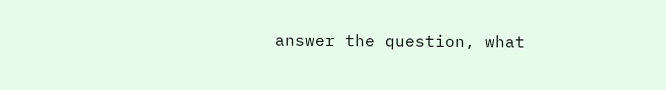answer the question, what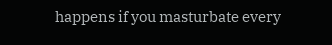happens if you masturbate every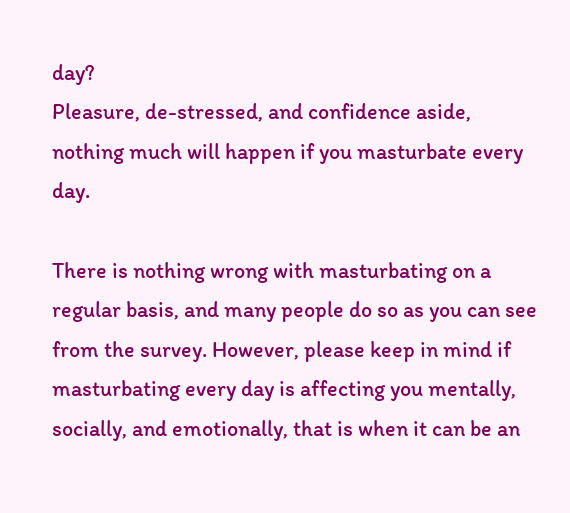day?
Pleasure, de-stressed, and confidence aside, nothing much will happen if you masturbate every day.

There is nothing wrong with masturbating on a regular basis, and many people do so as you can see from the survey. However, please keep in mind if masturbating every day is affecting you mentally, socially, and emotionally, that is when it can be an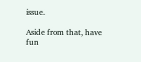issue.

Aside from that, have fun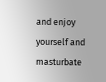and enjoy yourself and masturbate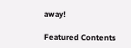away!

Featured Contents